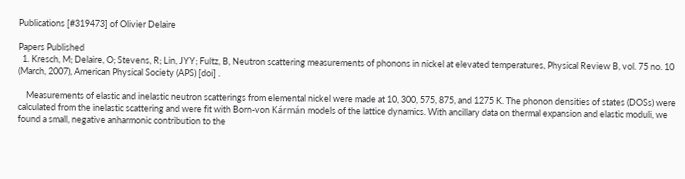Publications [#319473] of Olivier Delaire

Papers Published
  1. Kresch, M; Delaire, O; Stevens, R; Lin, JYY; Fultz, B, Neutron scattering measurements of phonons in nickel at elevated temperatures, Physical Review B, vol. 75 no. 10 (March, 2007), American Physical Society (APS) [doi] .

    Measurements of elastic and inelastic neutron scatterings from elemental nickel were made at 10, 300, 575, 875, and 1275 K. The phonon densities of states (DOSs) were calculated from the inelastic scattering and were fit with Born-von Kármán models of the lattice dynamics. With ancillary data on thermal expansion and elastic moduli, we found a small, negative anharmonic contribution to the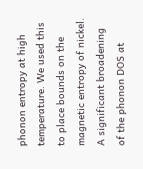phonon entropy at high temperature. We used this to place bounds on the magnetic entropy of nickel. A significant broadening of the phonon DOS at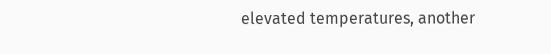elevated temperatures, another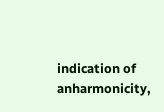indication of anharmonicity,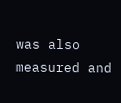was also measured and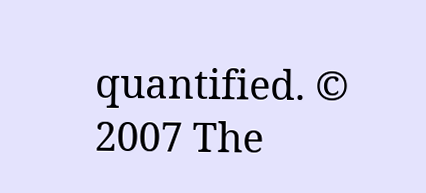quantified. © 2007 The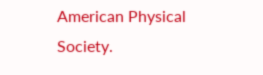American Physical Society.